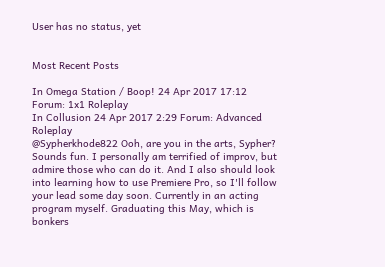User has no status, yet


Most Recent Posts

In Omega Station / Boop! 24 Apr 2017 17:12 Forum: 1x1 Roleplay
In Collusion 24 Apr 2017 2:29 Forum: Advanced Roleplay
@Sypherkhode822 Ooh, are you in the arts, Sypher? Sounds fun. I personally am terrified of improv, but admire those who can do it. And I also should look into learning how to use Premiere Pro, so I'll follow your lead some day soon. Currently in an acting program myself. Graduating this May, which is bonkers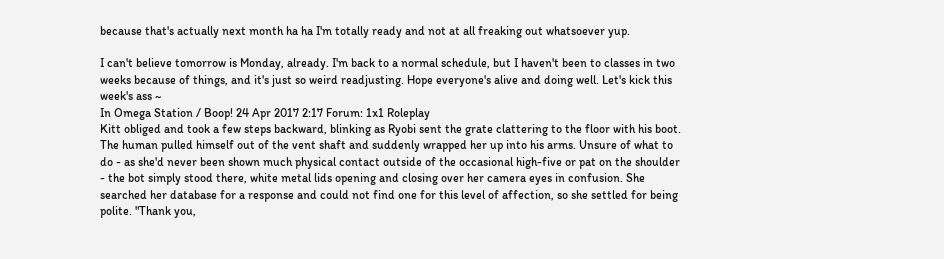because that's actually next month ha ha I'm totally ready and not at all freaking out whatsoever yup.

I can't believe tomorrow is Monday, already. I'm back to a normal schedule, but I haven't been to classes in two weeks because of things, and it's just so weird readjusting. Hope everyone's alive and doing well. Let's kick this week's ass ~
In Omega Station / Boop! 24 Apr 2017 2:17 Forum: 1x1 Roleplay
Kitt obliged and took a few steps backward, blinking as Ryobi sent the grate clattering to the floor with his boot. The human pulled himself out of the vent shaft and suddenly wrapped her up into his arms. Unsure of what to do - as she'd never been shown much physical contact outside of the occasional high-five or pat on the shoulder - the bot simply stood there, white metal lids opening and closing over her camera eyes in confusion. She searched her database for a response and could not find one for this level of affection, so she settled for being polite. "Thank you,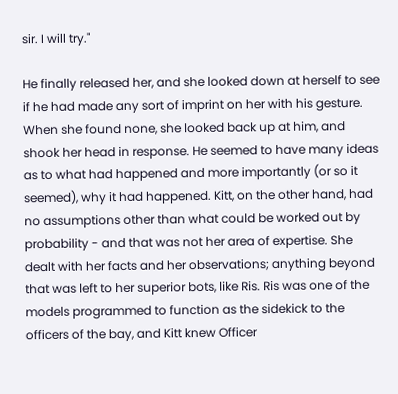sir. I will try."

He finally released her, and she looked down at herself to see if he had made any sort of imprint on her with his gesture. When she found none, she looked back up at him, and shook her head in response. He seemed to have many ideas as to what had happened and more importantly (or so it seemed), why it had happened. Kitt, on the other hand, had no assumptions other than what could be worked out by probability - and that was not her area of expertise. She dealt with her facts and her observations; anything beyond that was left to her superior bots, like Ris. Ris was one of the models programmed to function as the sidekick to the officers of the bay, and Kitt knew Officer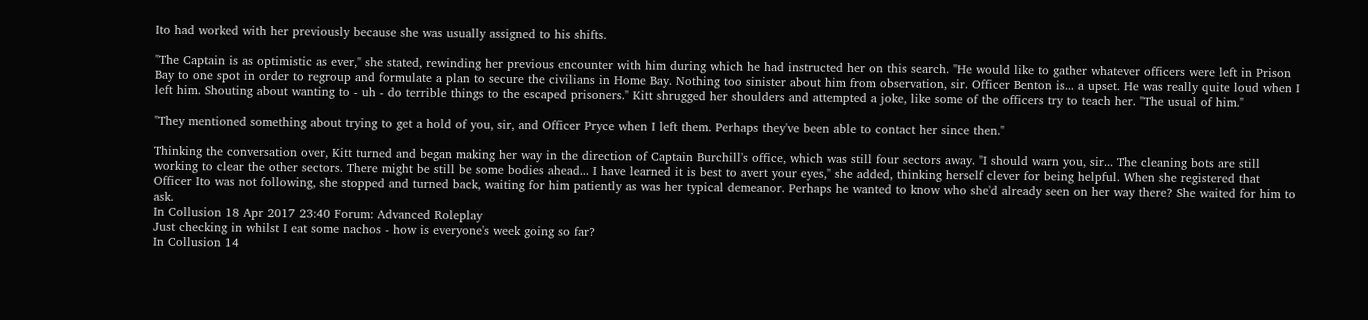Ito had worked with her previously because she was usually assigned to his shifts.

"The Captain is as optimistic as ever," she stated, rewinding her previous encounter with him during which he had instructed her on this search. "He would like to gather whatever officers were left in Prison Bay to one spot in order to regroup and formulate a plan to secure the civilians in Home Bay. Nothing too sinister about him from observation, sir. Officer Benton is... a upset. He was really quite loud when I left him. Shouting about wanting to - uh - do terrible things to the escaped prisoners." Kitt shrugged her shoulders and attempted a joke, like some of the officers try to teach her. "The usual of him."

"They mentioned something about trying to get a hold of you, sir, and Officer Pryce when I left them. Perhaps they've been able to contact her since then."

Thinking the conversation over, Kitt turned and began making her way in the direction of Captain Burchill's office, which was still four sectors away. "I should warn you, sir... The cleaning bots are still working to clear the other sectors. There might be still be some bodies ahead... I have learned it is best to avert your eyes," she added, thinking herself clever for being helpful. When she registered that Officer Ito was not following, she stopped and turned back, waiting for him patiently as was her typical demeanor. Perhaps he wanted to know who she'd already seen on her way there? She waited for him to ask.
In Collusion 18 Apr 2017 23:40 Forum: Advanced Roleplay
Just checking in whilst I eat some nachos - how is everyone's week going so far?
In Collusion 14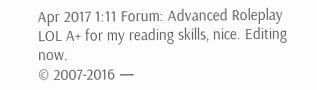Apr 2017 1:11 Forum: Advanced Roleplay
LOL A+ for my reading skills, nice. Editing now.
© 2007-2016 —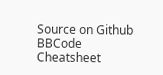Source on Github
BBCode Cheatsheet